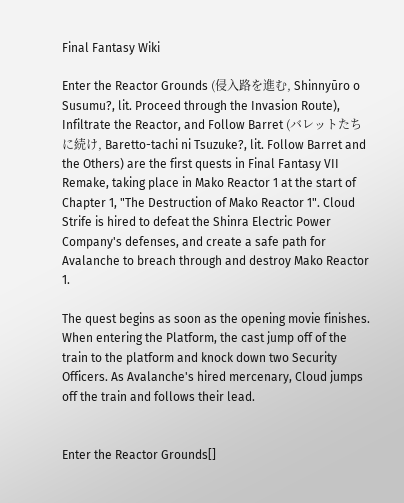Final Fantasy Wiki

Enter the Reactor Grounds (侵入路を進む, Shinnyūro o Susumu?, lit. Proceed through the Invasion Route), Infiltrate the Reactor, and Follow Barret (バレットたちに続け, Baretto-tachi ni Tsuzuke?, lit. Follow Barret and the Others) are the first quests in Final Fantasy VII Remake, taking place in Mako Reactor 1 at the start of Chapter 1, "The Destruction of Mako Reactor 1". Cloud Strife is hired to defeat the Shinra Electric Power Company's defenses, and create a safe path for Avalanche to breach through and destroy Mako Reactor 1.

The quest begins as soon as the opening movie finishes. When entering the Platform, the cast jump off of the train to the platform and knock down two Security Officers. As Avalanche's hired mercenary, Cloud jumps off the train and follows their lead.


Enter the Reactor Grounds[]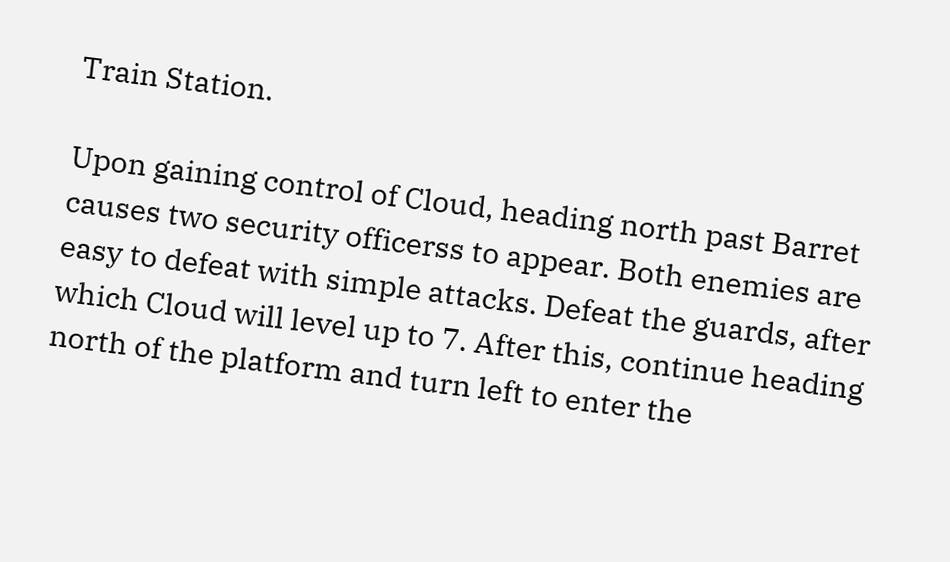Train Station.

Upon gaining control of Cloud, heading north past Barret causes two security officerss to appear. Both enemies are easy to defeat with simple attacks. Defeat the guards, after which Cloud will level up to 7. After this, continue heading north of the platform and turn left to enter the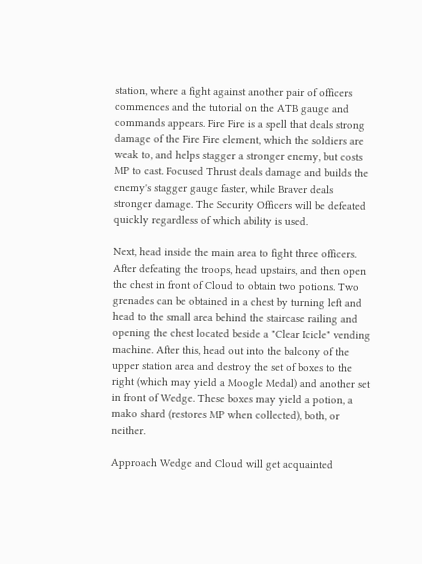station, where a fight against another pair of officers commences and the tutorial on the ATB gauge and commands appears. Fire Fire is a spell that deals strong damage of the Fire Fire element, which the soldiers are weak to, and helps stagger a stronger enemy, but costs MP to cast. Focused Thrust deals damage and builds the enemy's stagger gauge faster, while Braver deals stronger damage. The Security Officers will be defeated quickly regardless of which ability is used.

Next, head inside the main area to fight three officers. After defeating the troops, head upstairs, and then open the chest in front of Cloud to obtain two potions. Two grenades can be obtained in a chest by turning left and head to the small area behind the staircase railing and opening the chest located beside a "Clear Icicle" vending machine. After this, head out into the balcony of the upper station area and destroy the set of boxes to the right (which may yield a Moogle Medal) and another set in front of Wedge. These boxes may yield a potion, a mako shard (restores MP when collected), both, or neither.

Approach Wedge and Cloud will get acquainted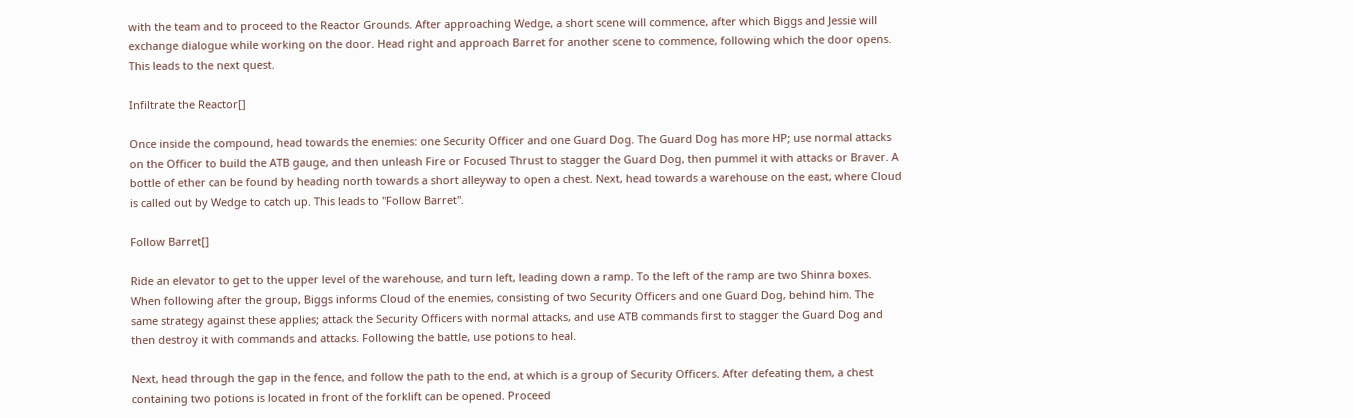with the team and to proceed to the Reactor Grounds. After approaching Wedge, a short scene will commence, after which Biggs and Jessie will exchange dialogue while working on the door. Head right and approach Barret for another scene to commence, following which the door opens. This leads to the next quest.

Infiltrate the Reactor[]

Once inside the compound, head towards the enemies: one Security Officer and one Guard Dog. The Guard Dog has more HP; use normal attacks on the Officer to build the ATB gauge, and then unleash Fire or Focused Thrust to stagger the Guard Dog, then pummel it with attacks or Braver. A bottle of ether can be found by heading north towards a short alleyway to open a chest. Next, head towards a warehouse on the east, where Cloud is called out by Wedge to catch up. This leads to "Follow Barret".

Follow Barret[]

Ride an elevator to get to the upper level of the warehouse, and turn left, leading down a ramp. To the left of the ramp are two Shinra boxes. When following after the group, Biggs informs Cloud of the enemies, consisting of two Security Officers and one Guard Dog, behind him. The same strategy against these applies; attack the Security Officers with normal attacks, and use ATB commands first to stagger the Guard Dog and then destroy it with commands and attacks. Following the battle, use potions to heal.

Next, head through the gap in the fence, and follow the path to the end, at which is a group of Security Officers. After defeating them, a chest containing two potions is located in front of the forklift can be opened. Proceed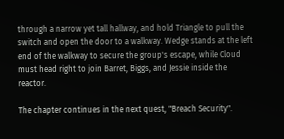through a narrow yet tall hallway, and hold Triangle to pull the switch and open the door to a walkway. Wedge stands at the left end of the walkway to secure the group's escape, while Cloud must head right to join Barret, Biggs, and Jessie inside the reactor.

The chapter continues in the next quest, "Breach Security".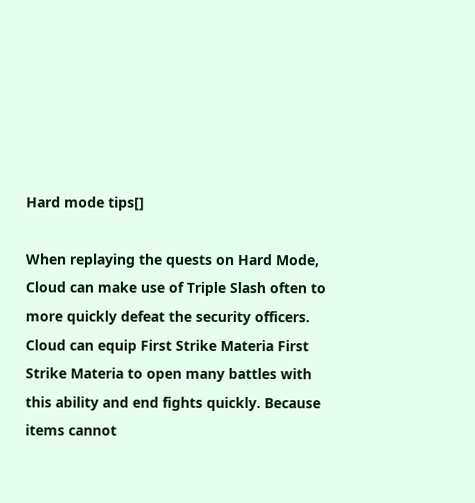Hard mode tips[]

When replaying the quests on Hard Mode, Cloud can make use of Triple Slash often to more quickly defeat the security officers. Cloud can equip First Strike Materia First Strike Materia to open many battles with this ability and end fights quickly. Because items cannot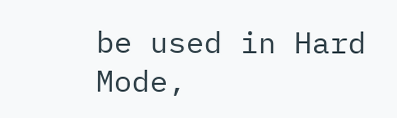be used in Hard Mode,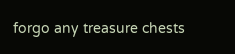forgo any treasure chests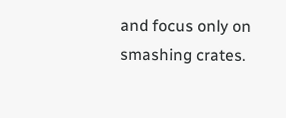and focus only on smashing crates.